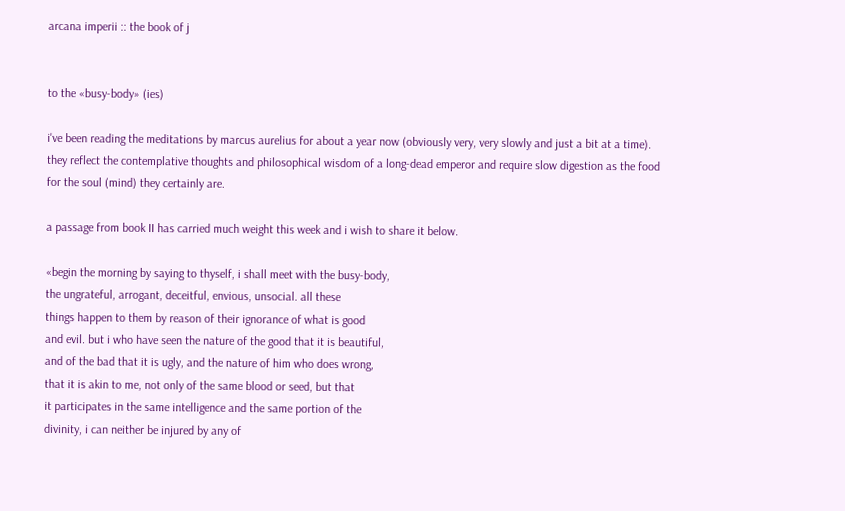arcana imperii :: the book of j


to the «busy-body» (ies)

i've been reading the meditations by marcus aurelius for about a year now (obviously very, very slowly and just a bit at a time). they reflect the contemplative thoughts and philosophical wisdom of a long-dead emperor and require slow digestion as the food for the soul (mind) they certainly are.

a passage from book II has carried much weight this week and i wish to share it below.

«begin the morning by saying to thyself, i shall meet with the busy-body,
the ungrateful, arrogant, deceitful, envious, unsocial. all these
things happen to them by reason of their ignorance of what is good
and evil. but i who have seen the nature of the good that it is beautiful,
and of the bad that it is ugly, and the nature of him who does wrong,
that it is akin to me, not only of the same blood or seed, but that
it participates in the same intelligence and the same portion of the
divinity, i can neither be injured by any of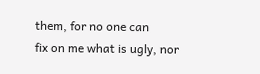them, for no one can
fix on me what is ugly, nor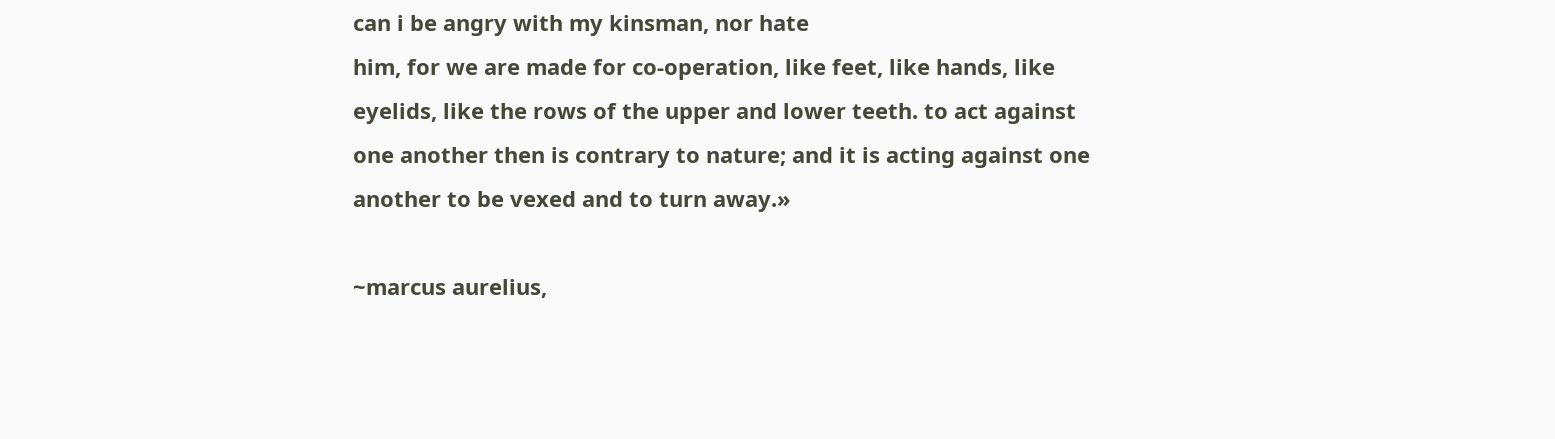can i be angry with my kinsman, nor hate
him, for we are made for co-operation, like feet, like hands, like
eyelids, like the rows of the upper and lower teeth. to act against
one another then is contrary to nature; and it is acting against one
another to be vexed and to turn away.»

~marcus aurelius,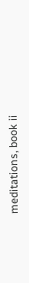meditations, book ii